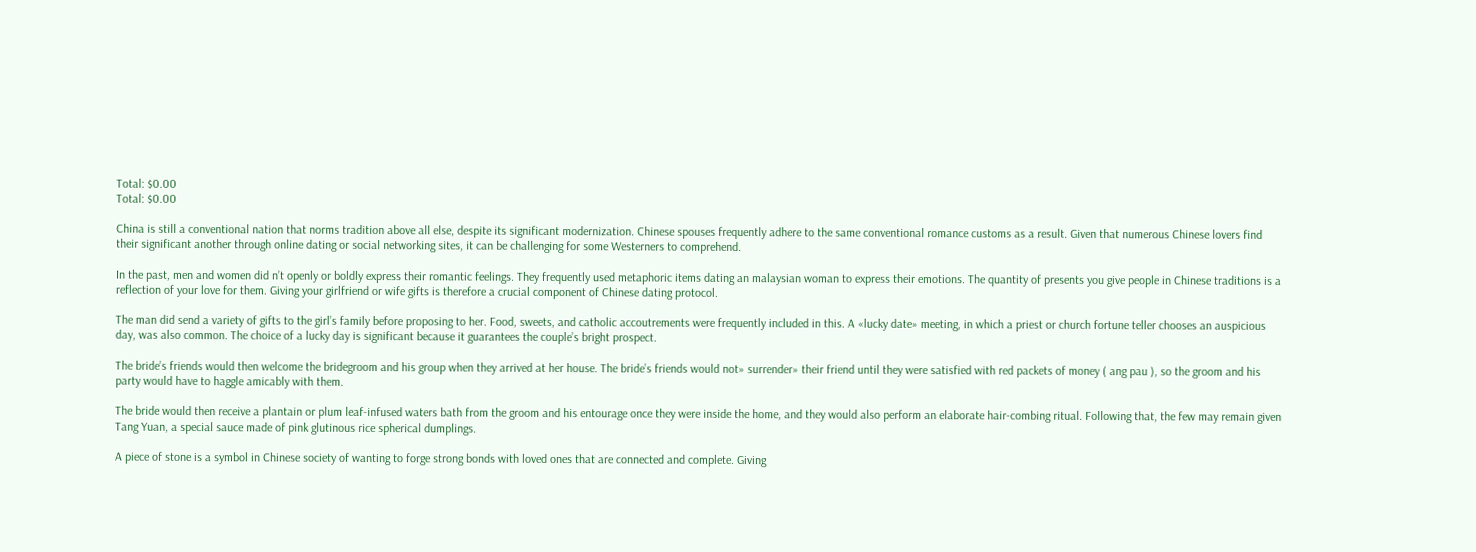Total: $0.00
Total: $0.00

China is still a conventional nation that norms tradition above all else, despite its significant modernization. Chinese spouses frequently adhere to the same conventional romance customs as a result. Given that numerous Chinese lovers find their significant another through online dating or social networking sites, it can be challenging for some Westerners to comprehend.

In the past, men and women did n’t openly or boldly express their romantic feelings. They frequently used metaphoric items dating an malaysian woman to express their emotions. The quantity of presents you give people in Chinese traditions is a reflection of your love for them. Giving your girlfriend or wife gifts is therefore a crucial component of Chinese dating protocol.

The man did send a variety of gifts to the girl’s family before proposing to her. Food, sweets, and catholic accoutrements were frequently included in this. A «lucky date» meeting, in which a priest or church fortune teller chooses an auspicious day, was also common. The choice of a lucky day is significant because it guarantees the couple’s bright prospect.

The bride’s friends would then welcome the bridegroom and his group when they arrived at her house. The bride’s friends would not» surrender» their friend until they were satisfied with red packets of money ( ang pau ), so the groom and his party would have to haggle amicably with them.

The bride would then receive a plantain or plum leaf-infused waters bath from the groom and his entourage once they were inside the home, and they would also perform an elaborate hair-combing ritual. Following that, the few may remain given Tang Yuan, a special sauce made of pink glutinous rice spherical dumplings.

A piece of stone is a symbol in Chinese society of wanting to forge strong bonds with loved ones that are connected and complete. Giving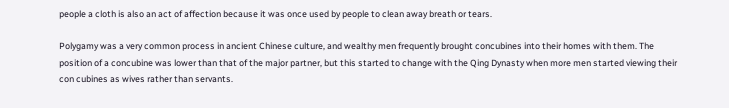people a cloth is also an act of affection because it was once used by people to clean away breath or tears.

Polygamy was a very common process in ancient Chinese culture, and wealthy men frequently brought concubines into their homes with them. The position of a concubine was lower than that of the major partner, but this started to change with the Qing Dynasty when more men started viewing their con cubines as wives rather than servants.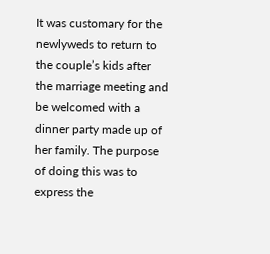It was customary for the newlyweds to return to the couple’s kids after the marriage meeting and be welcomed with a dinner party made up of her family. The purpose of doing this was to express the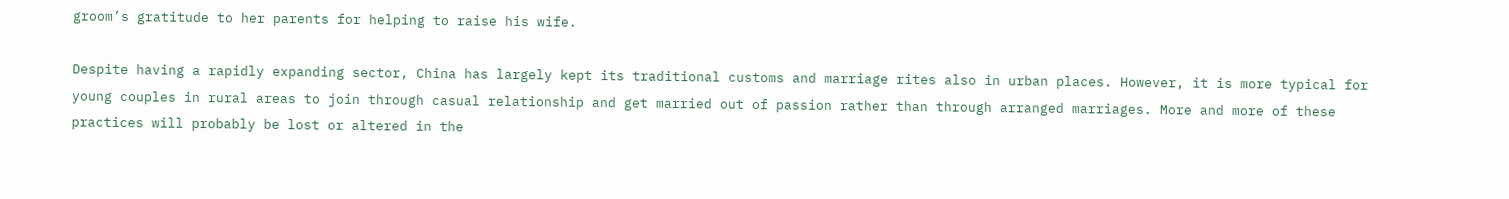groom’s gratitude to her parents for helping to raise his wife.

Despite having a rapidly expanding sector, China has largely kept its traditional customs and marriage rites also in urban places. However, it is more typical for young couples in rural areas to join through casual relationship and get married out of passion rather than through arranged marriages. More and more of these practices will probably be lost or altered in the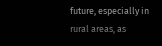future, especially in rural areas, as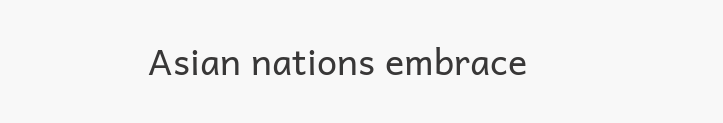Asian nations embrace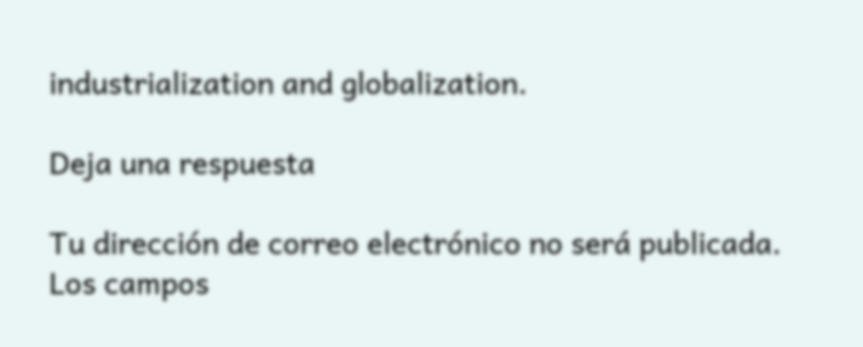industrialization and globalization.

Deja una respuesta

Tu dirección de correo electrónico no será publicada. Los campos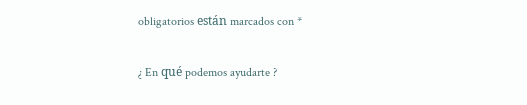obligatorios están marcados con *

¿ En qué podemos ayudarte ?